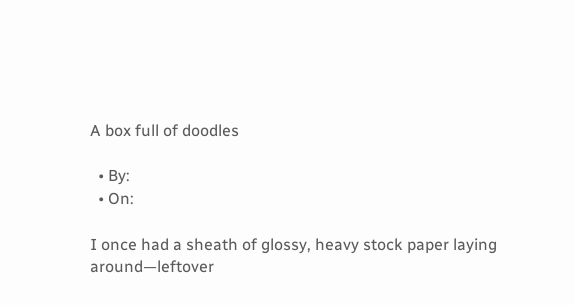A box full of doodles

  • By:
  • On:

I once had a sheath of glossy, heavy stock paper laying around—leftover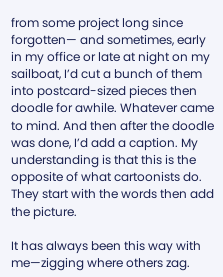from some project long since forgotten— and sometimes, early in my office or late at night on my sailboat, I’d cut a bunch of them into postcard-sized pieces then doodle for awhile. Whatever came to mind. And then after the doodle was done, I’d add a caption. My understanding is that this is the opposite of what cartoonists do. They start with the words then add the picture.

It has always been this way with me—zigging where others zag.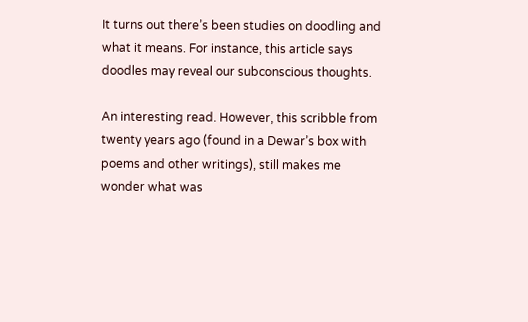It turns out there’s been studies on doodling and what it means. For instance, this article says doodles may reveal our subconscious thoughts.

An interesting read. However, this scribble from twenty years ago (found in a Dewar’s box with poems and other writings), still makes me wonder what was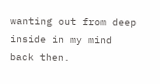wanting out from deep inside in my mind back then.